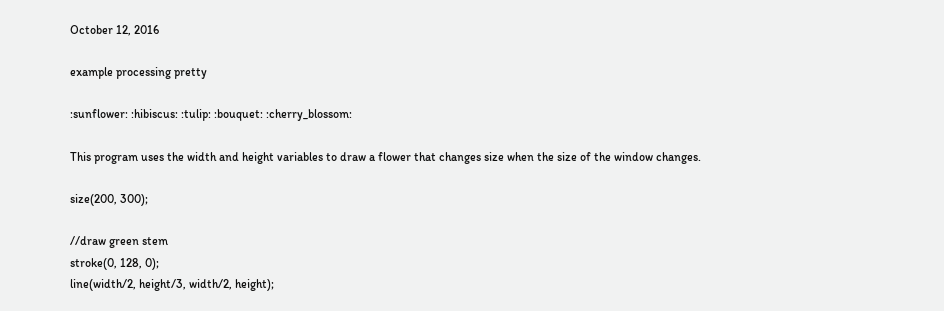October 12, 2016

example processing pretty

:sunflower: :hibiscus: :tulip: :bouquet: :cherry_blossom:

This program uses the width and height variables to draw a flower that changes size when the size of the window changes.

size(200, 300);

//draw green stem
stroke(0, 128, 0);
line(width/2, height/3, width/2, height);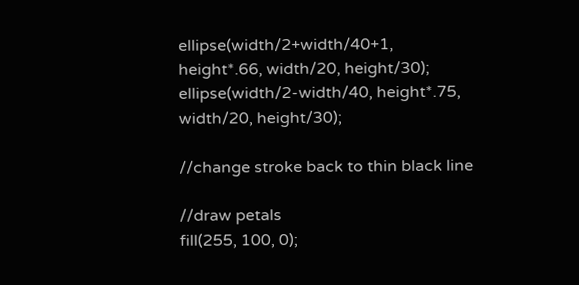ellipse(width/2+width/40+1, height*.66, width/20, height/30);
ellipse(width/2-width/40, height*.75, width/20, height/30);

//change stroke back to thin black line

//draw petals
fill(255, 100, 0);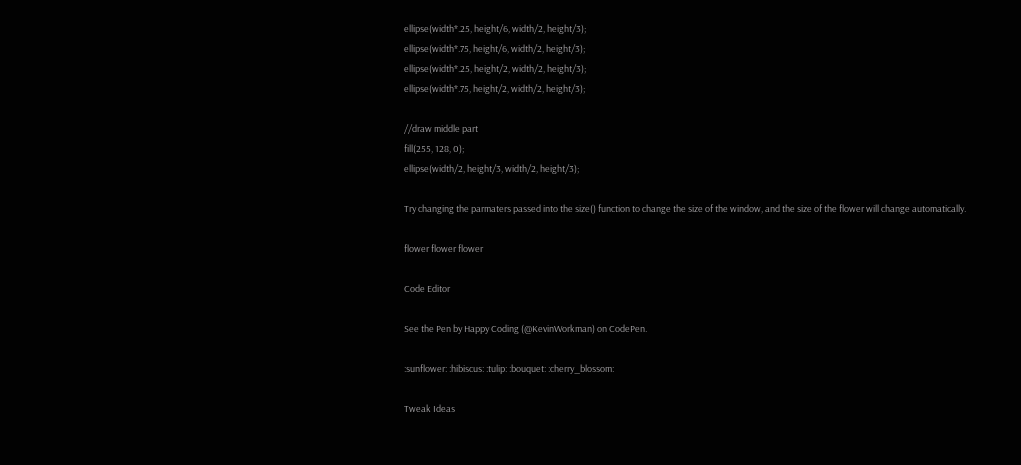ellipse(width*.25, height/6, width/2, height/3);
ellipse(width*.75, height/6, width/2, height/3);
ellipse(width*.25, height/2, width/2, height/3);
ellipse(width*.75, height/2, width/2, height/3);

//draw middle part
fill(255, 128, 0);
ellipse(width/2, height/3, width/2, height/3);

Try changing the parmaters passed into the size() function to change the size of the window, and the size of the flower will change automatically.

flower flower flower

Code Editor

See the Pen by Happy Coding (@KevinWorkman) on CodePen.

:sunflower: :hibiscus: :tulip: :bouquet: :cherry_blossom:

Tweak Ideas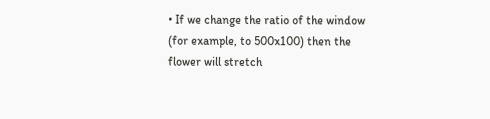• If we change the ratio of the window (for example, to 500x100) then the flower will stretch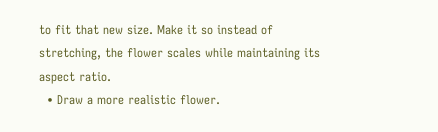to fit that new size. Make it so instead of stretching, the flower scales while maintaining its aspect ratio.
  • Draw a more realistic flower.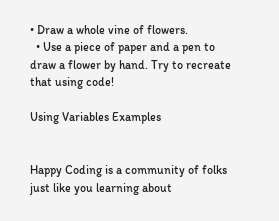• Draw a whole vine of flowers.
  • Use a piece of paper and a pen to draw a flower by hand. Try to recreate that using code!

Using Variables Examples


Happy Coding is a community of folks just like you learning about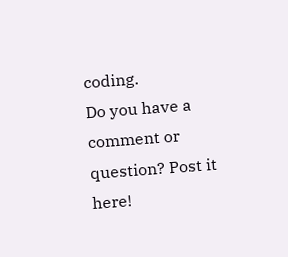coding.
Do you have a comment or question? Post it here!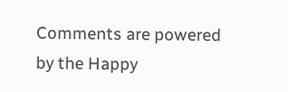Comments are powered by the Happy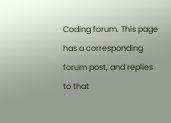Coding forum. This page has a corresponding forum post, and replies to that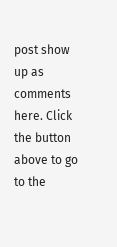post show up as comments here. Click the button above to go to the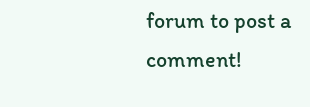forum to post a comment!